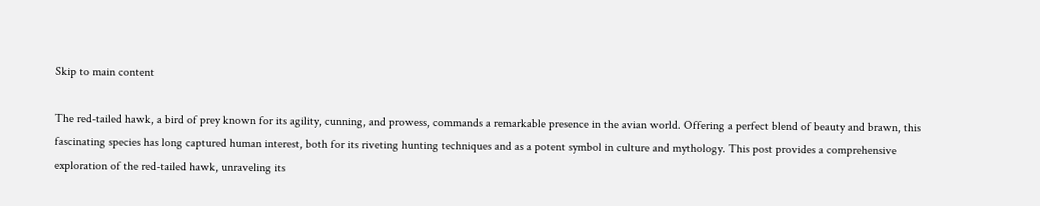Skip to main content

The red-tailed hawk, a bird of prey known for its agility, cunning, and prowess, commands a remarkable presence in the avian world. Offering a perfect blend of beauty and brawn, this fascinating species has long captured human interest, both for its riveting hunting techniques and as a potent symbol in culture and mythology. This post provides a comprehensive exploration of the red-tailed hawk, unraveling its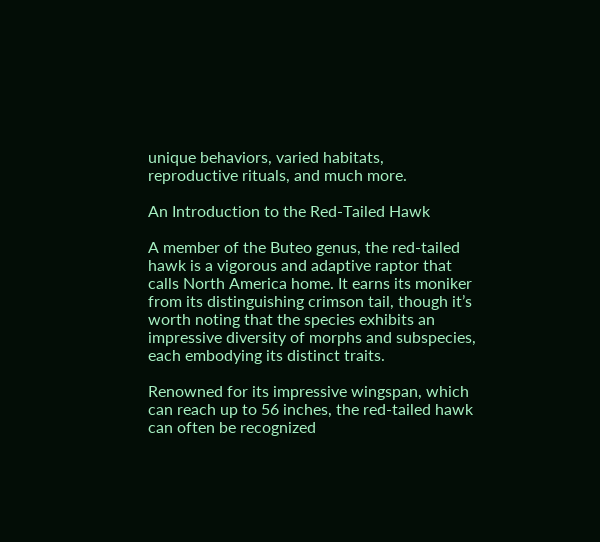unique behaviors, varied habitats, reproductive rituals, and much more.

An Introduction to the Red-Tailed Hawk

A member of the Buteo genus, the red-tailed hawk is a vigorous and adaptive raptor that calls North America home. It earns its moniker from its distinguishing crimson tail, though it’s worth noting that the species exhibits an impressive diversity of morphs and subspecies, each embodying its distinct traits.

Renowned for its impressive wingspan, which can reach up to 56 inches, the red-tailed hawk can often be recognized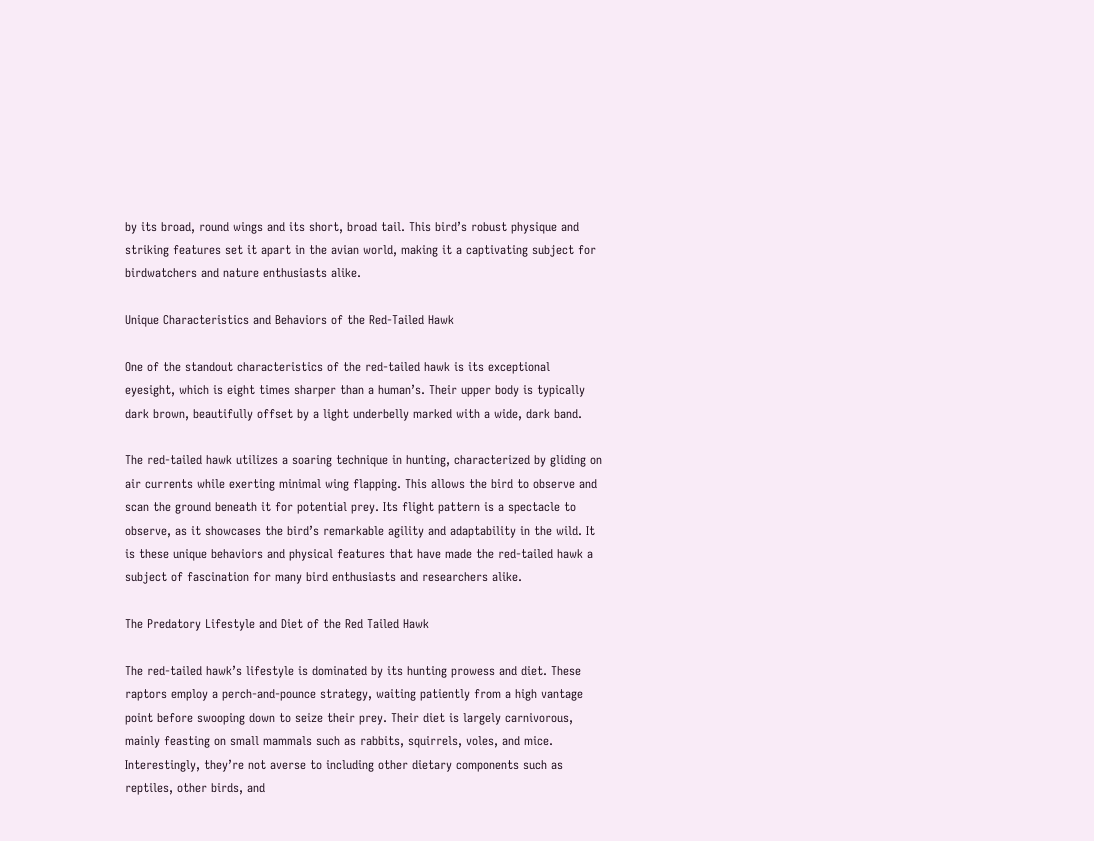by its broad, round wings and its short, broad tail. This bird’s robust physique and striking features set it apart in the avian world, making it a captivating subject for birdwatchers and nature enthusiasts alike.

Unique Characteristics and Behaviors of the Red-Tailed Hawk

One of the standout characteristics of the red-tailed hawk is its exceptional eyesight, which is eight times sharper than a human’s. Their upper body is typically dark brown, beautifully offset by a light underbelly marked with a wide, dark band.

The red-tailed hawk utilizes a soaring technique in hunting, characterized by gliding on air currents while exerting minimal wing flapping. This allows the bird to observe and scan the ground beneath it for potential prey. Its flight pattern is a spectacle to observe, as it showcases the bird’s remarkable agility and adaptability in the wild. It is these unique behaviors and physical features that have made the red-tailed hawk a subject of fascination for many bird enthusiasts and researchers alike.

The Predatory Lifestyle and Diet of the Red Tailed Hawk

The red-tailed hawk’s lifestyle is dominated by its hunting prowess and diet. These raptors employ a perch-and-pounce strategy, waiting patiently from a high vantage point before swooping down to seize their prey. Their diet is largely carnivorous, mainly feasting on small mammals such as rabbits, squirrels, voles, and mice. Interestingly, they’re not averse to including other dietary components such as reptiles, other birds, and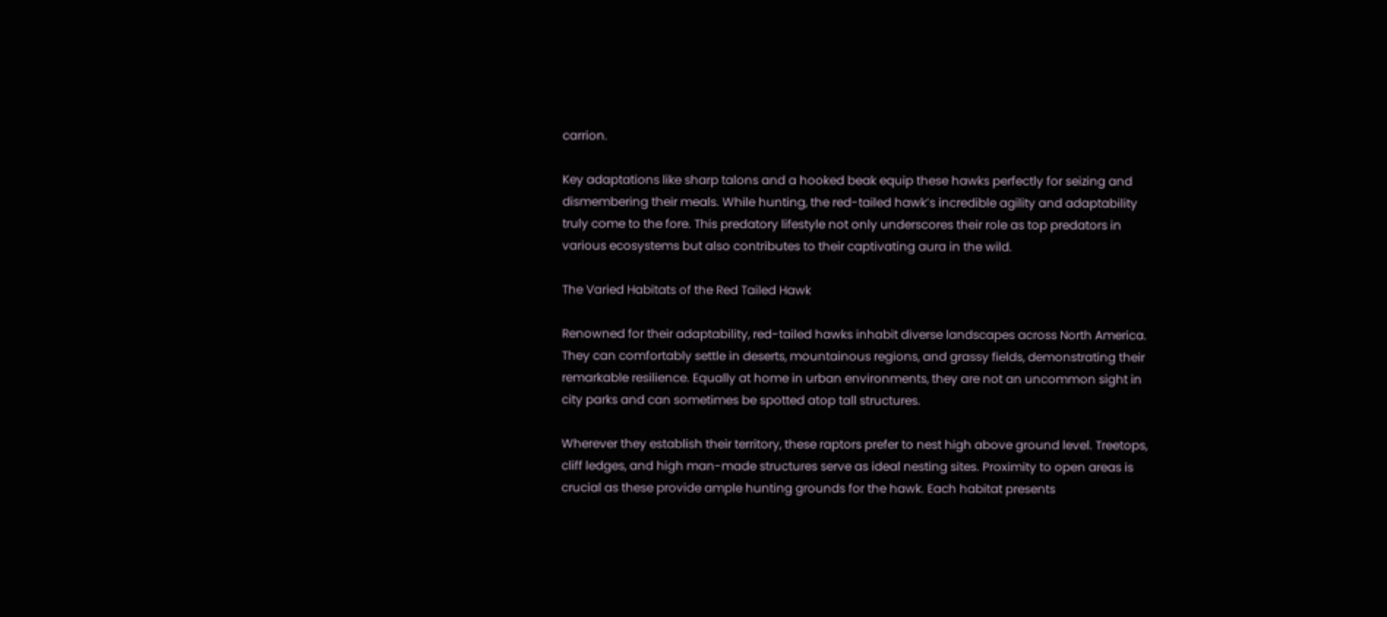carrion.

Key adaptations like sharp talons and a hooked beak equip these hawks perfectly for seizing and dismembering their meals. While hunting, the red-tailed hawk’s incredible agility and adaptability truly come to the fore. This predatory lifestyle not only underscores their role as top predators in various ecosystems but also contributes to their captivating aura in the wild.

The Varied Habitats of the Red Tailed Hawk

Renowned for their adaptability, red-tailed hawks inhabit diverse landscapes across North America. They can comfortably settle in deserts, mountainous regions, and grassy fields, demonstrating their remarkable resilience. Equally at home in urban environments, they are not an uncommon sight in city parks and can sometimes be spotted atop tall structures.

Wherever they establish their territory, these raptors prefer to nest high above ground level. Treetops, cliff ledges, and high man-made structures serve as ideal nesting sites. Proximity to open areas is crucial as these provide ample hunting grounds for the hawk. Each habitat presents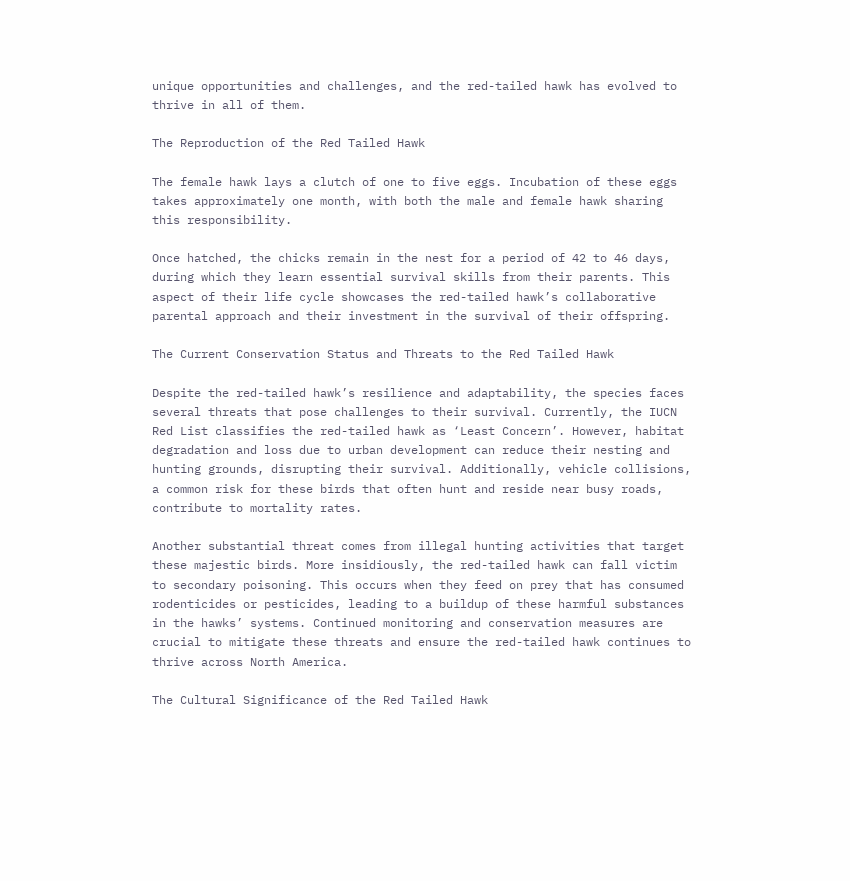unique opportunities and challenges, and the red-tailed hawk has evolved to thrive in all of them.

The Reproduction of the Red Tailed Hawk

The female hawk lays a clutch of one to five eggs. Incubation of these eggs takes approximately one month, with both the male and female hawk sharing this responsibility.

Once hatched, the chicks remain in the nest for a period of 42 to 46 days, during which they learn essential survival skills from their parents. This aspect of their life cycle showcases the red-tailed hawk’s collaborative parental approach and their investment in the survival of their offspring.

The Current Conservation Status and Threats to the Red Tailed Hawk

Despite the red-tailed hawk’s resilience and adaptability, the species faces several threats that pose challenges to their survival. Currently, the IUCN Red List classifies the red-tailed hawk as ‘Least Concern’. However, habitat degradation and loss due to urban development can reduce their nesting and hunting grounds, disrupting their survival. Additionally, vehicle collisions, a common risk for these birds that often hunt and reside near busy roads, contribute to mortality rates.

Another substantial threat comes from illegal hunting activities that target these majestic birds. More insidiously, the red-tailed hawk can fall victim to secondary poisoning. This occurs when they feed on prey that has consumed rodenticides or pesticides, leading to a buildup of these harmful substances in the hawks’ systems. Continued monitoring and conservation measures are crucial to mitigate these threats and ensure the red-tailed hawk continues to thrive across North America.

The Cultural Significance of the Red Tailed Hawk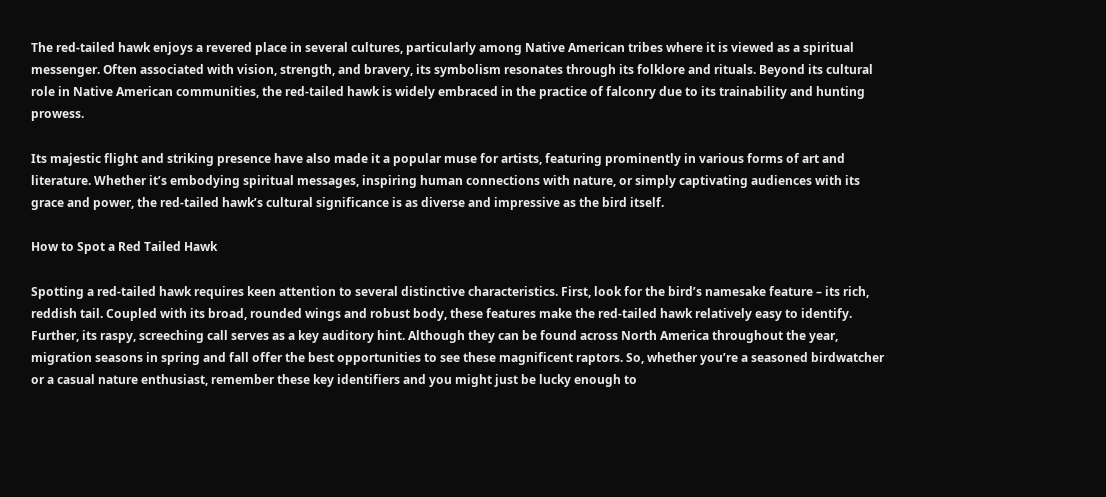The red-tailed hawk enjoys a revered place in several cultures, particularly among Native American tribes where it is viewed as a spiritual messenger. Often associated with vision, strength, and bravery, its symbolism resonates through its folklore and rituals. Beyond its cultural role in Native American communities, the red-tailed hawk is widely embraced in the practice of falconry due to its trainability and hunting prowess.

Its majestic flight and striking presence have also made it a popular muse for artists, featuring prominently in various forms of art and literature. Whether it’s embodying spiritual messages, inspiring human connections with nature, or simply captivating audiences with its grace and power, the red-tailed hawk’s cultural significance is as diverse and impressive as the bird itself.

How to Spot a Red Tailed Hawk

Spotting a red-tailed hawk requires keen attention to several distinctive characteristics. First, look for the bird’s namesake feature – its rich, reddish tail. Coupled with its broad, rounded wings and robust body, these features make the red-tailed hawk relatively easy to identify. Further, its raspy, screeching call serves as a key auditory hint. Although they can be found across North America throughout the year, migration seasons in spring and fall offer the best opportunities to see these magnificent raptors. So, whether you’re a seasoned birdwatcher or a casual nature enthusiast, remember these key identifiers and you might just be lucky enough to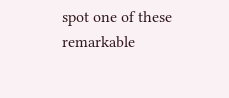spot one of these remarkable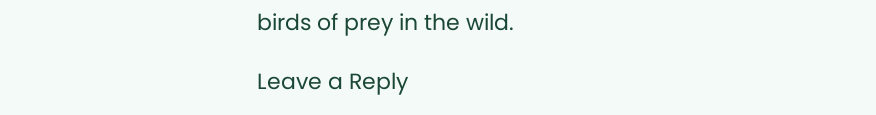birds of prey in the wild.

Leave a Reply